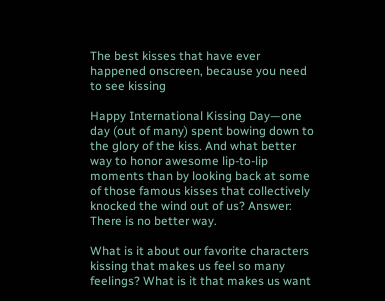The best kisses that have ever happened onscreen, because you need to see kissing

Happy International Kissing Day—one day (out of many) spent bowing down to the glory of the kiss. And what better way to honor awesome lip-to-lip moments than by looking back at some of those famous kisses that collectively knocked the wind out of us? Answer: There is no better way.

What is it about our favorite characters kissing that makes us feel so many feelings? What is it that makes us want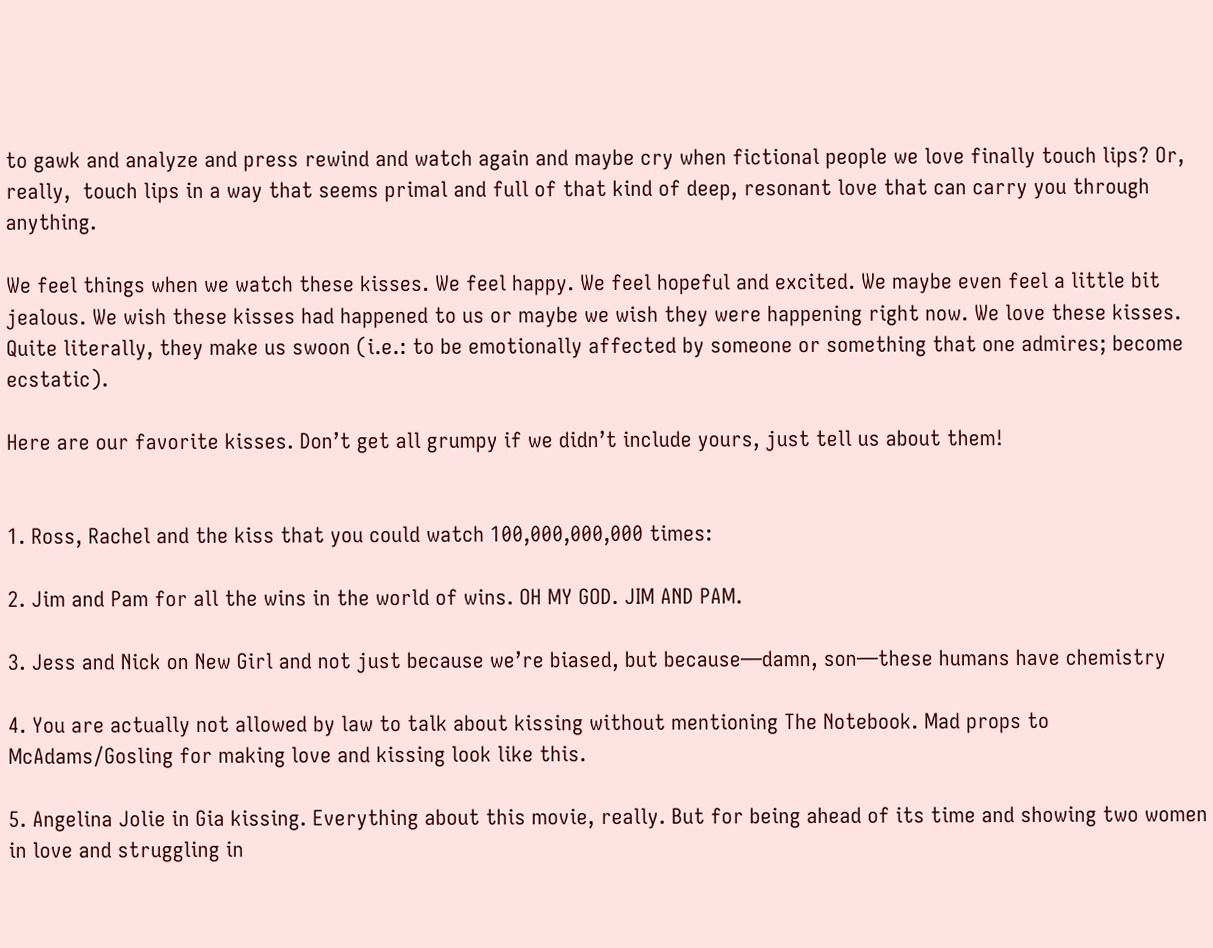to gawk and analyze and press rewind and watch again and maybe cry when fictional people we love finally touch lips? Or, really,  touch lips in a way that seems primal and full of that kind of deep, resonant love that can carry you through anything.

We feel things when we watch these kisses. We feel happy. We feel hopeful and excited. We maybe even feel a little bit jealous. We wish these kisses had happened to us or maybe we wish they were happening right now. We love these kisses. Quite literally, they make us swoon (i.e.: to be emotionally affected by someone or something that one admires; become ecstatic).

Here are our favorite kisses. Don’t get all grumpy if we didn’t include yours, just tell us about them!


1. Ross, Rachel and the kiss that you could watch 100,000,000,000 times:

2. Jim and Pam for all the wins in the world of wins. OH MY GOD. JIM AND PAM.

3. Jess and Nick on New Girl and not just because we’re biased, but because—damn, son—these humans have chemistry

4. You are actually not allowed by law to talk about kissing without mentioning The Notebook. Mad props to McAdams/Gosling for making love and kissing look like this.

5. Angelina Jolie in Gia kissing. Everything about this movie, really. But for being ahead of its time and showing two women in love and struggling in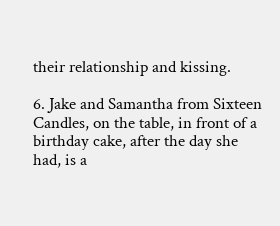their relationship and kissing.

6. Jake and Samantha from Sixteen Candles, on the table, in front of a birthday cake, after the day she had, is a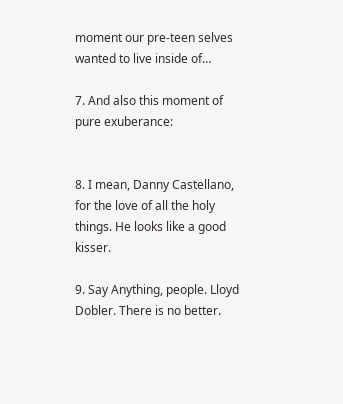moment our pre-teen selves wanted to live inside of…

7. And also this moment of pure exuberance:


8. I mean, Danny Castellano, for the love of all the holy things. He looks like a good kisser.

9. Say Anything, people. Lloyd Dobler. There is no better.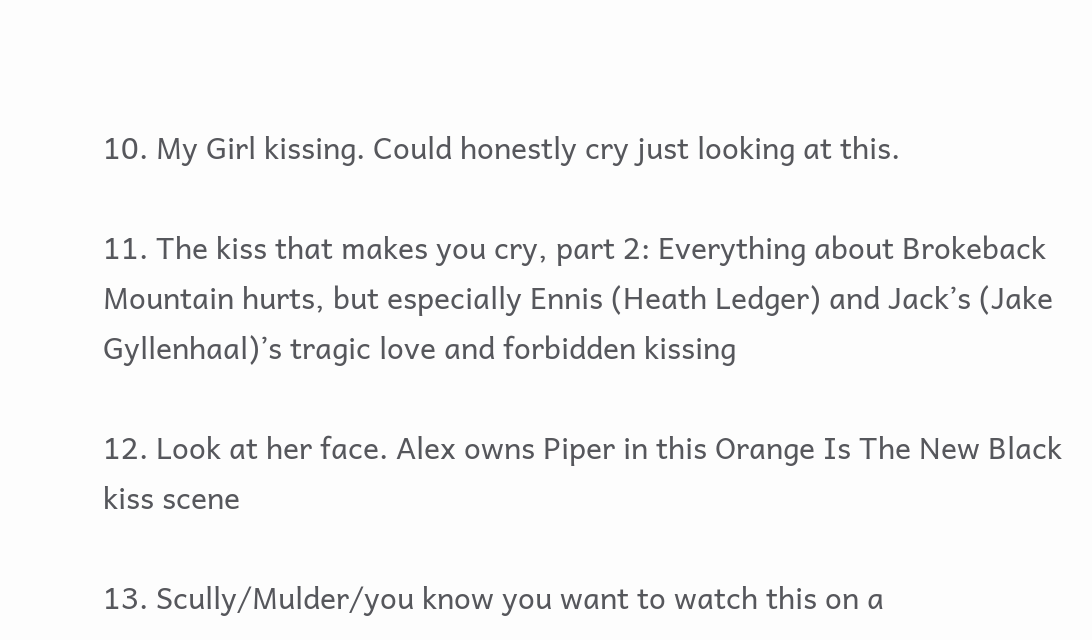10. My Girl kissing. Could honestly cry just looking at this.

11. The kiss that makes you cry, part 2: Everything about Brokeback Mountain hurts, but especially Ennis (Heath Ledger) and Jack’s (Jake Gyllenhaal)’s tragic love and forbidden kissing

12. Look at her face. Alex owns Piper in this Orange Is The New Black kiss scene

13. Scully/Mulder/you know you want to watch this on a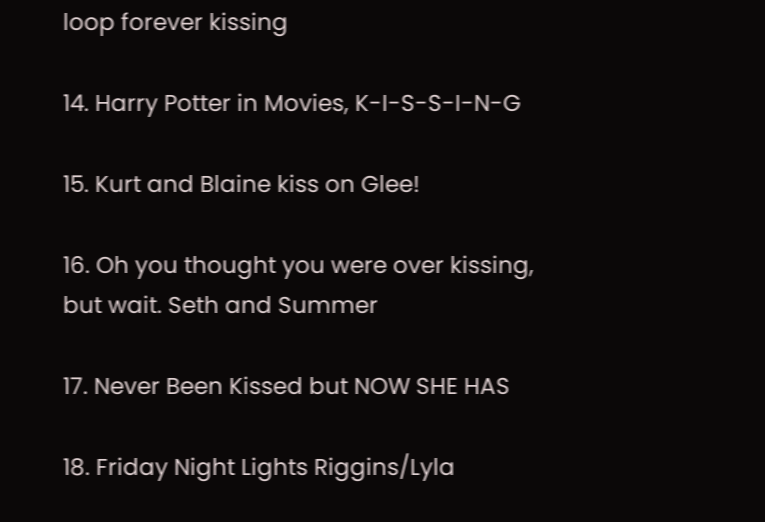loop forever kissing

14. Harry Potter in Movies, K-I-S-S-I-N-G

15. Kurt and Blaine kiss on Glee!

16. Oh you thought you were over kissing, but wait. Seth and Summer

17. Never Been Kissed but NOW SHE HAS

18. Friday Night Lights Riggins/Lyla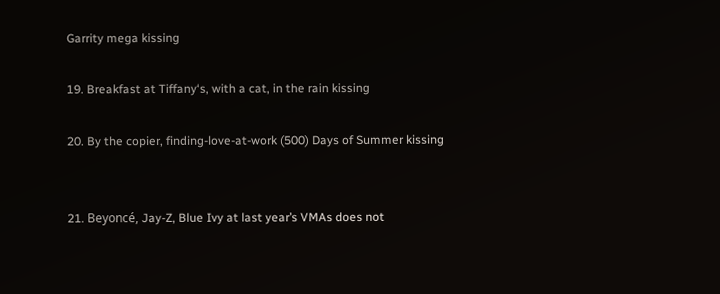Garrity mega kissing

19. Breakfast at Tiffany‘s, with a cat, in the rain kissing

20. By the copier, finding-love-at-work (500) Days of Summer kissing


21. Beyoncé, Jay-Z, Blue Ivy at last year’s VMAs does not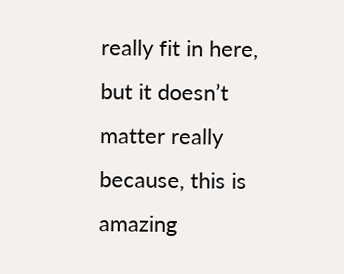really fit in here, but it doesn’t matter really because, this is amazing